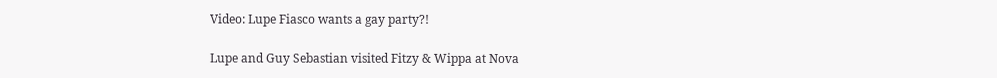Video: Lupe Fiasco wants a gay party?!

Lupe and Guy Sebastian visited Fitzy & Wippa at Nova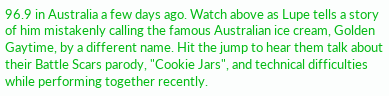96.9 in Australia a few days ago. Watch above as Lupe tells a story of him mistakenly calling the famous Australian ice cream, Golden Gaytime, by a different name. Hit the jump to hear them talk about their Battle Scars parody, "Cookie Jars", and technical difficulties while performing together recently.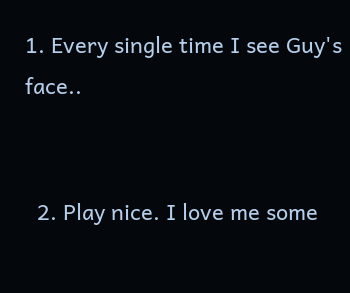1. Every single time I see Guy's face..


  2. Play nice. I love me some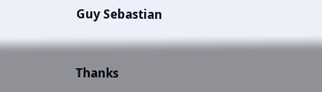Guy Sebastian


Thanks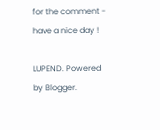for the comment - have a nice day !

LUPEND. Powered by Blogger.